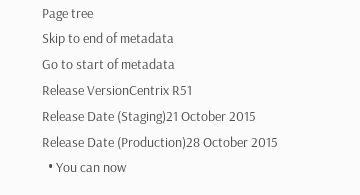Page tree
Skip to end of metadata
Go to start of metadata
Release VersionCentrix R51
Release Date (Staging)21 October 2015
Release Date (Production)28 October 2015
  • You can now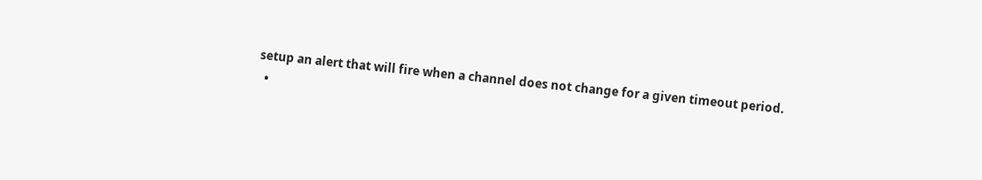setup an alert that will fire when a channel does not change for a given timeout period.
  •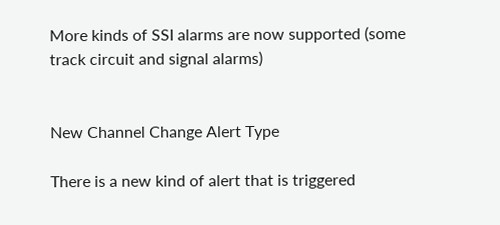More kinds of SSI alarms are now supported (some track circuit and signal alarms)


New Channel Change Alert Type

There is a new kind of alert that is triggered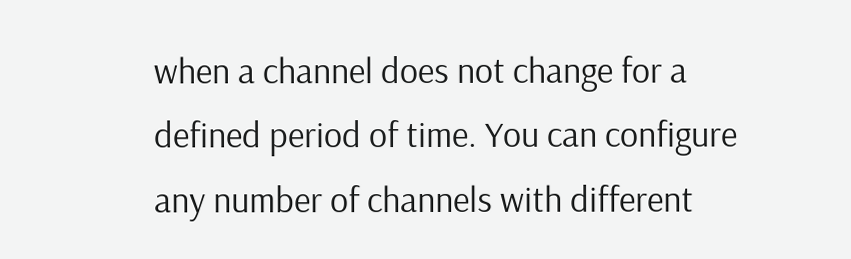when a channel does not change for a defined period of time. You can configure any number of channels with different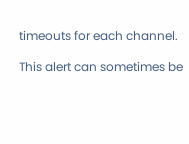timeouts for each channel.

This alert can sometimes be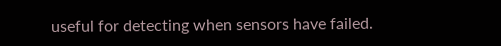useful for detecting when sensors have failed.